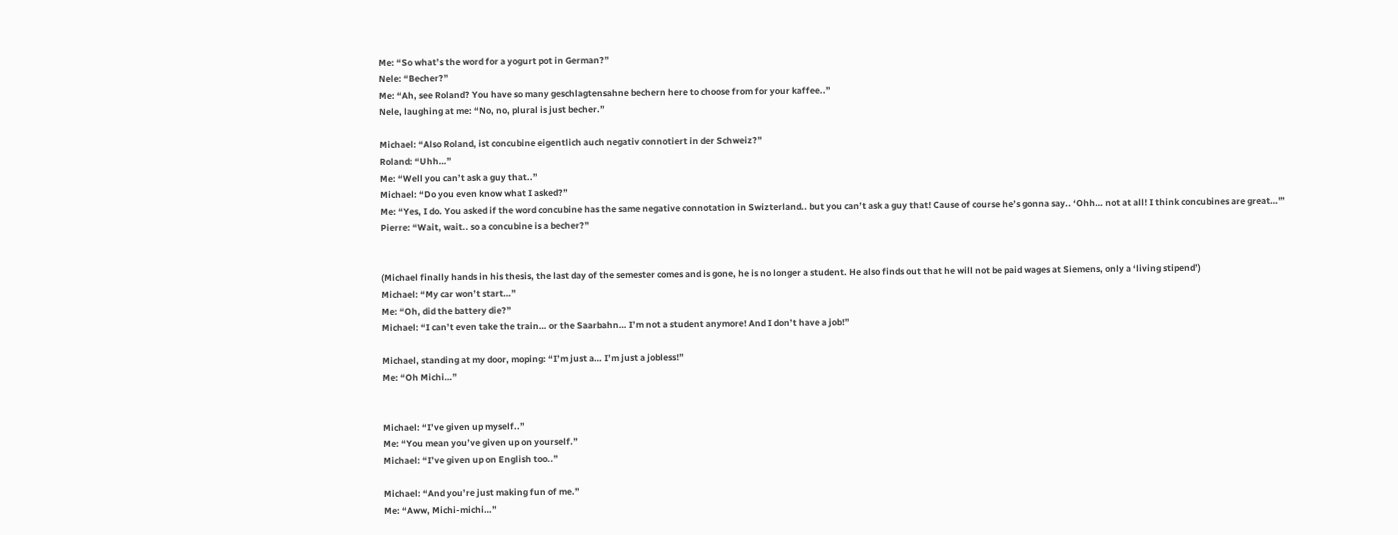Me: “So what’s the word for a yogurt pot in German?”
Nele: “Becher?”
Me: “Ah, see Roland? You have so many geschlagtensahne bechern here to choose from for your kaffee..”
Nele, laughing at me: “No, no, plural is just becher.”

Michael: “Also Roland, ist concubine eigentlich auch negativ connotiert in der Schweiz?”
Roland: “Uhh…”
Me: “Well you can’t ask a guy that..”
Michael: “Do you even know what I asked?”
Me: “Yes, I do. You asked if the word concubine has the same negative connotation in Swizterland.. but you can’t ask a guy that! Cause of course he’s gonna say.. ‘Ohh… not at all! I think concubines are great…'”
Pierre: “Wait, wait.. so a concubine is a becher?”


(Michael finally hands in his thesis, the last day of the semester comes and is gone, he is no longer a student. He also finds out that he will not be paid wages at Siemens, only a ‘living stipend’)
Michael: “My car won’t start…”
Me: “Oh, did the battery die?”
Michael: “I can’t even take the train… or the Saarbahn… I’m not a student anymore! And I don’t have a job!”

Michael, standing at my door, moping: “I’m just a… I’m just a jobless!”
Me: “Oh Michi…”


Michael: “I’ve given up myself..”
Me: “You mean you’ve given up on yourself.”
Michael: “I’ve given up on English too..”

Michael: “And you’re just making fun of me.”
Me: “Aww, Michi-michi…”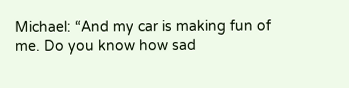Michael: “And my car is making fun of me. Do you know how sad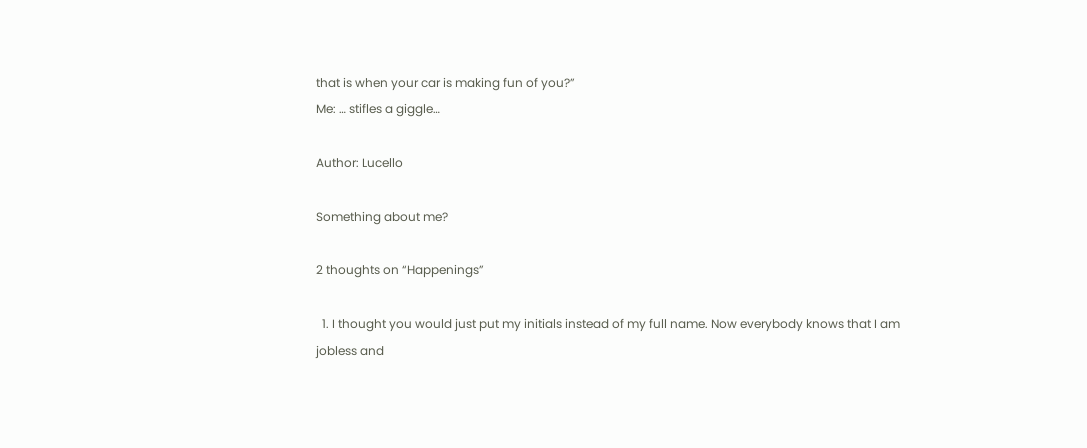that is when your car is making fun of you?”
Me: … stifles a giggle…

Author: Lucello

Something about me?

2 thoughts on “Happenings”

  1. I thought you would just put my initials instead of my full name. Now everybody knows that I am jobless and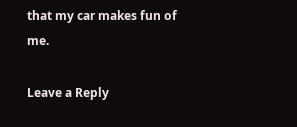that my car makes fun of me.

Leave a Reply